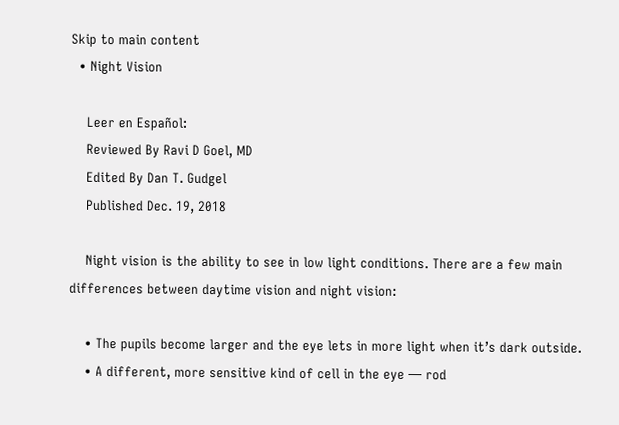Skip to main content
  • Night Vision

    Leer en Español:
    Reviewed By Ravi D Goel, MD
    Edited By Dan T. Gudgel
    Published Dec. 19, 2018

    Night vision is the ability to see in low light conditions. There are a few main differences between daytime vision and night vision:

    • The pupils become larger and the eye lets in more light when it’s dark outside.
    • A different, more sensitive kind of cell in the eye — rod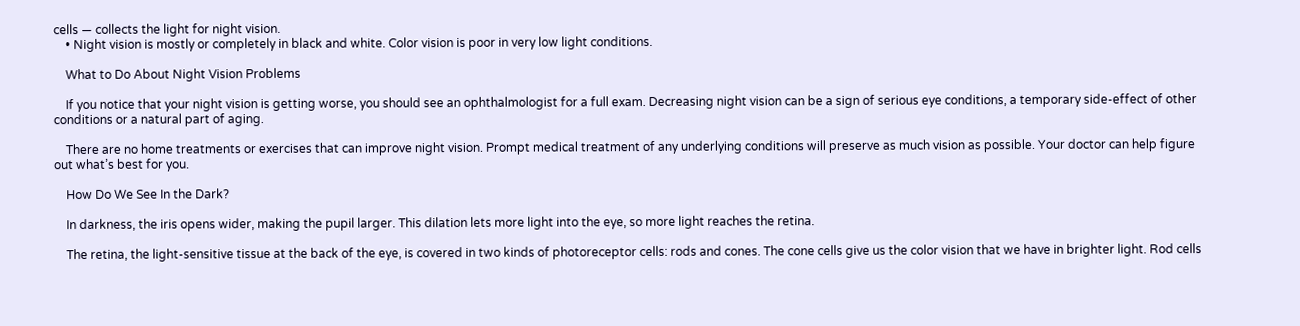cells — collects the light for night vision.
    • Night vision is mostly or completely in black and white. Color vision is poor in very low light conditions.

    What to Do About Night Vision Problems

    If you notice that your night vision is getting worse, you should see an ophthalmologist for a full exam. Decreasing night vision can be a sign of serious eye conditions, a temporary side-effect of other conditions or a natural part of aging.

    There are no home treatments or exercises that can improve night vision. Prompt medical treatment of any underlying conditions will preserve as much vision as possible. Your doctor can help figure out what’s best for you.

    How Do We See In the Dark?

    In darkness, the iris opens wider, making the pupil larger. This dilation lets more light into the eye, so more light reaches the retina.

    The retina, the light-sensitive tissue at the back of the eye, is covered in two kinds of photoreceptor cells: rods and cones. The cone cells give us the color vision that we have in brighter light. Rod cells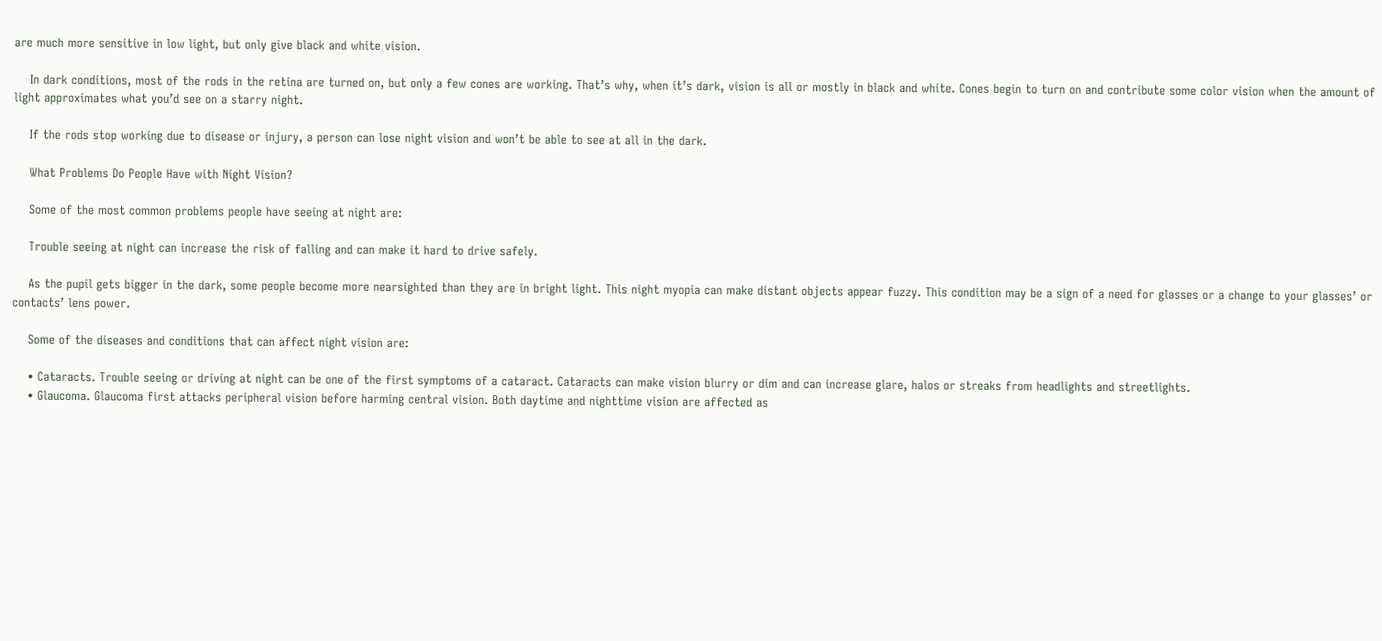are much more sensitive in low light, but only give black and white vision.

    In dark conditions, most of the rods in the retina are turned on, but only a few cones are working. That’s why, when it’s dark, vision is all or mostly in black and white. Cones begin to turn on and contribute some color vision when the amount of light approximates what you’d see on a starry night.

    If the rods stop working due to disease or injury, a person can lose night vision and won’t be able to see at all in the dark.

    What Problems Do People Have with Night Vision?

    Some of the most common problems people have seeing at night are:

    Trouble seeing at night can increase the risk of falling and can make it hard to drive safely.

    As the pupil gets bigger in the dark, some people become more nearsighted than they are in bright light. This night myopia can make distant objects appear fuzzy. This condition may be a sign of a need for glasses or a change to your glasses’ or contacts’ lens power.

    Some of the diseases and conditions that can affect night vision are:

    • Cataracts. Trouble seeing or driving at night can be one of the first symptoms of a cataract. Cataracts can make vision blurry or dim and can increase glare, halos or streaks from headlights and streetlights.
    • Glaucoma. Glaucoma first attacks peripheral vision before harming central vision. Both daytime and nighttime vision are affected as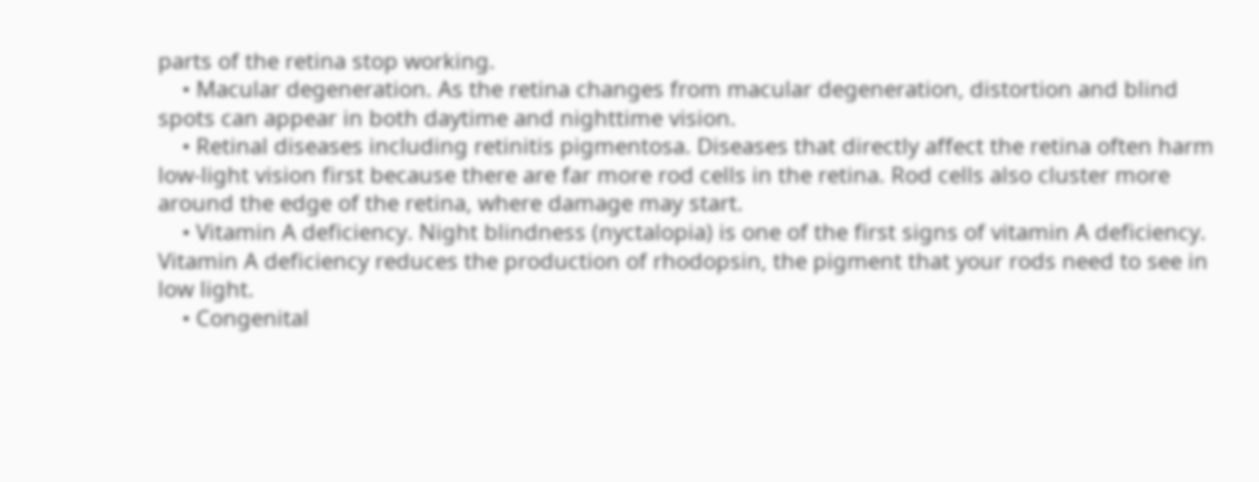parts of the retina stop working.
    • Macular degeneration. As the retina changes from macular degeneration, distortion and blind spots can appear in both daytime and nighttime vision.
    • Retinal diseases including retinitis pigmentosa. Diseases that directly affect the retina often harm low-light vision first because there are far more rod cells in the retina. Rod cells also cluster more around the edge of the retina, where damage may start.
    • Vitamin A deficiency. Night blindness (nyctalopia) is one of the first signs of vitamin A deficiency. Vitamin A deficiency reduces the production of rhodopsin, the pigment that your rods need to see in low light.
    • Congenital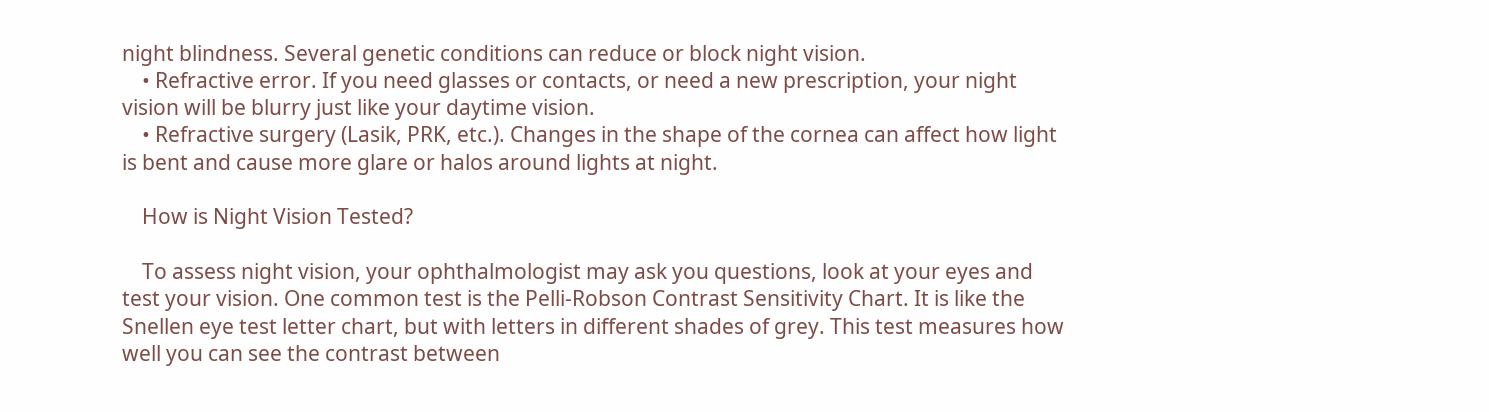night blindness. Several genetic conditions can reduce or block night vision.
    • Refractive error. If you need glasses or contacts, or need a new prescription, your night vision will be blurry just like your daytime vision.
    • Refractive surgery (Lasik, PRK, etc.). Changes in the shape of the cornea can affect how light is bent and cause more glare or halos around lights at night.

    How is Night Vision Tested?

    To assess night vision, your ophthalmologist may ask you questions, look at your eyes and test your vision. One common test is the Pelli-Robson Contrast Sensitivity Chart. It is like the Snellen eye test letter chart, but with letters in different shades of grey. This test measures how well you can see the contrast between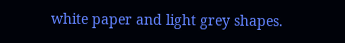white paper and light grey shapes.